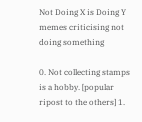Not Doing X is Doing Y
memes criticising not doing something

0. Not collecting stamps is a hobby. [popular ripost to the others] 1.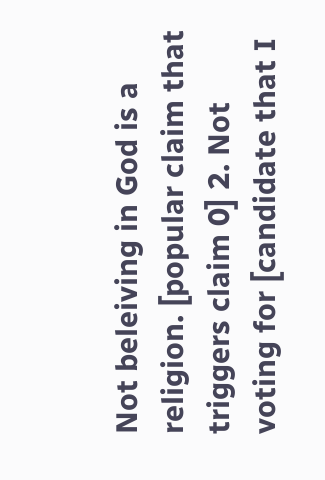Not beleiving in God is a religion. [popular claim that triggers claim 0] 2. Not voting for [candidate that I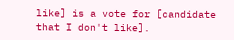like] is a vote for [candidate that I don't like].